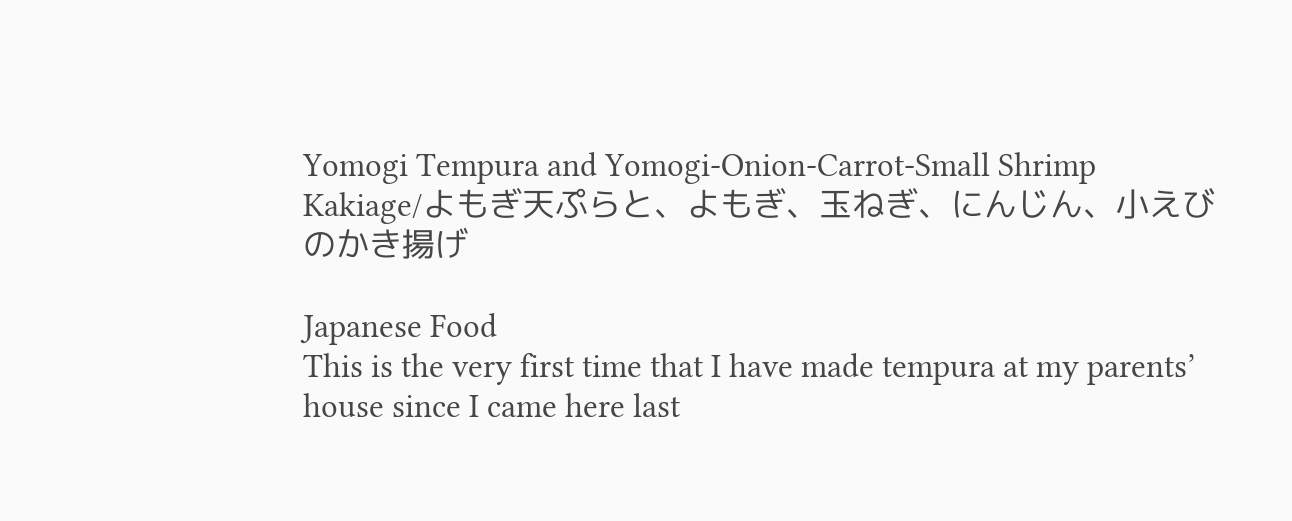Yomogi Tempura and Yomogi-Onion-Carrot-Small Shrimp Kakiage/よもぎ天ぷらと、よもぎ、玉ねぎ、にんじん、小えびのかき揚げ

Japanese Food
This is the very first time that I have made tempura at my parents’ house since I came here last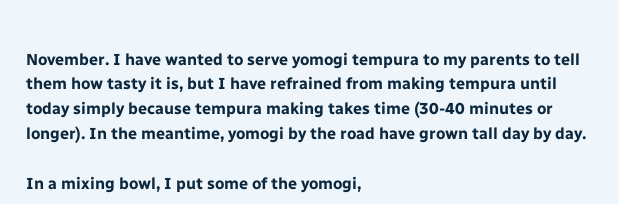November. I have wanted to serve yomogi tempura to my parents to tell them how tasty it is, but I have refrained from making tempura until today simply because tempura making takes time (30-40 minutes or longer). In the meantime, yomogi by the road have grown tall day by day.

In a mixing bowl, I put some of the yomogi,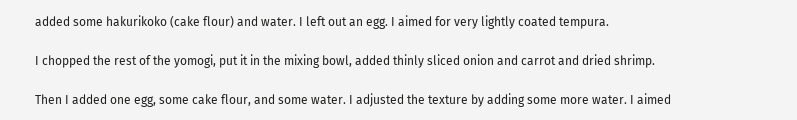added some hakurikoko (cake flour) and water. I left out an egg. I aimed for very lightly coated tempura.

I chopped the rest of the yomogi, put it in the mixing bowl, added thinly sliced onion and carrot and dried shrimp.

Then I added one egg, some cake flour, and some water. I adjusted the texture by adding some more water. I aimed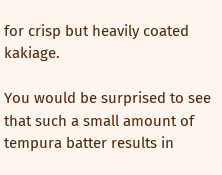for crisp but heavily coated kakiage.

You would be surprised to see that such a small amount of tempura batter results in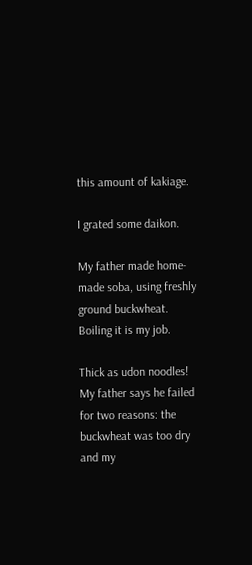this amount of kakiage.

I grated some daikon.

My father made home-made soba, using freshly ground buckwheat. Boiling it is my job.

Thick as udon noodles! My father says he failed for two reasons: the buckwheat was too dry and my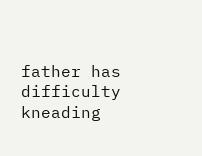father has difficulty kneading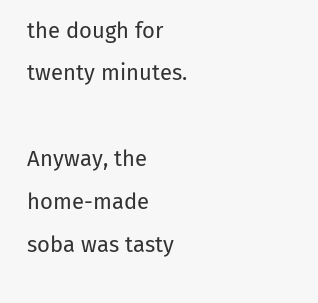the dough for twenty minutes.

Anyway, the home-made soba was tasty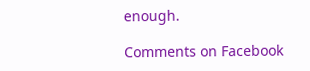enough.

Comments on Facebook